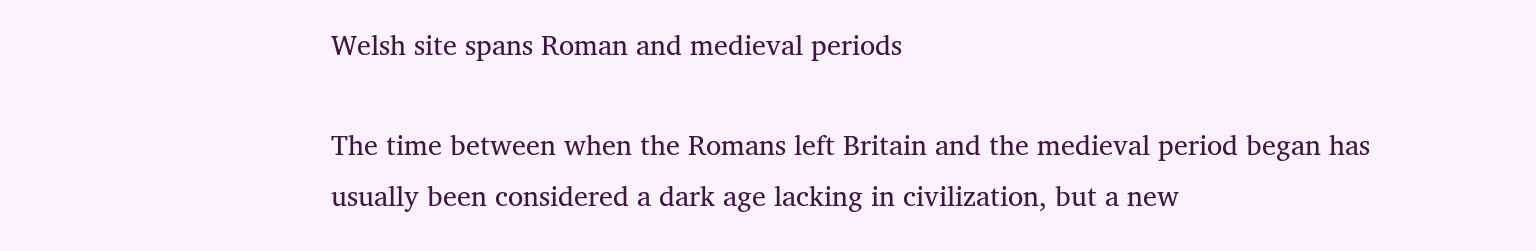Welsh site spans Roman and medieval periods

The time between when the Romans left Britain and the medieval period began has usually been considered a dark age lacking in civilization, but a new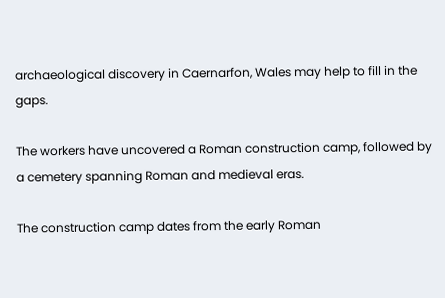archaeological discovery in Caernarfon, Wales may help to fill in the gaps.

The workers have uncovered a Roman construction camp, followed by a cemetery spanning Roman and medieval eras.

The construction camp dates from the early Roman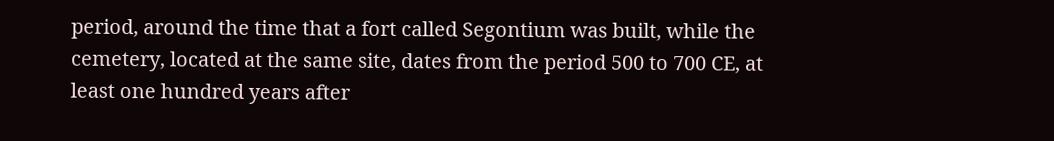period, around the time that a fort called Segontium was built, while the cemetery, located at the same site, dates from the period 500 to 700 CE, at least one hundred years after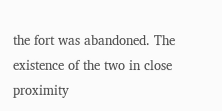the fort was abandoned. The existence of the two in close proximity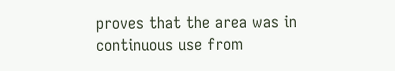proves that the area was in continuous use from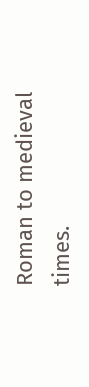Roman to medieval times.